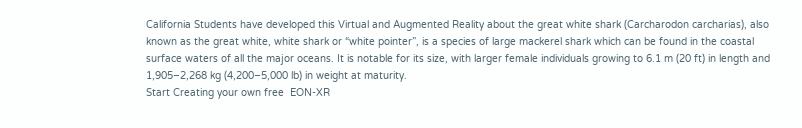California Students have developed this Virtual and Augmented Reality about the great white shark (Carcharodon carcharias), also known as the great white, white shark or “white pointer”, is a species of large mackerel shark which can be found in the coastal surface waters of all the major oceans. It is notable for its size, with larger female individuals growing to 6.1 m (20 ft) in length and 1,905–2,268 kg (4,200–5,000 lb) in weight at maturity.
Start Creating your own free  EON-XR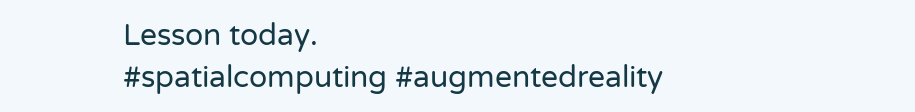Lesson today.
#spatialcomputing #augmentedreality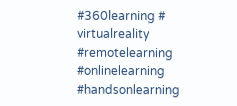#360learning # virtualreality #remotelearning #onlinelearning #handsonlearning